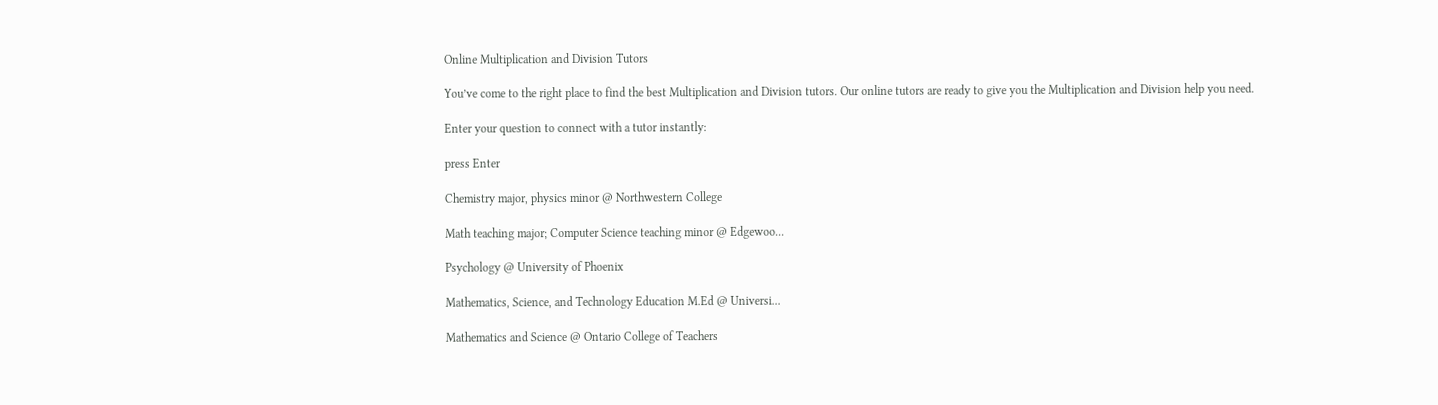Online Multiplication and Division Tutors

You’ve come to the right place to find the best Multiplication and Division tutors. Our online tutors are ready to give you the Multiplication and Division help you need.

Enter your question to connect with a tutor instantly:

press Enter

Chemistry major, physics minor @ Northwestern College

Math teaching major; Computer Science teaching minor @ Edgewoo...

Psychology @ University of Phoenix

Mathematics, Science, and Technology Education M.Ed @ Universi...

Mathematics and Science @ Ontario College of Teachers